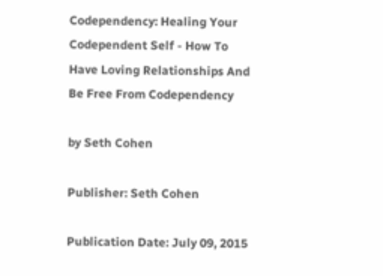Codependency: Healing Your Codependent Self - How To Have Loving Relationships And Be Free From Codependency

by Seth Cohen

Publisher: Seth Cohen

Publication Date: July 09, 2015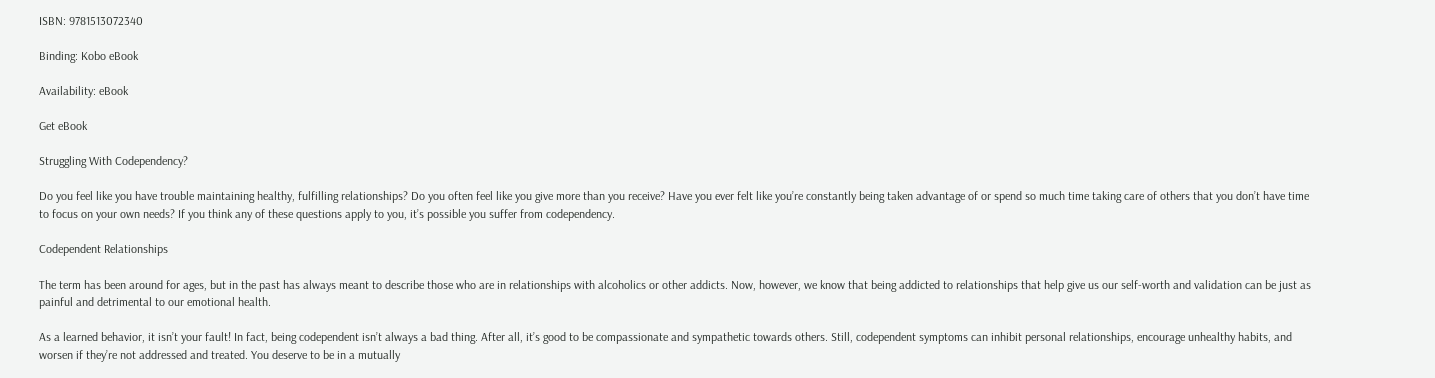ISBN: 9781513072340

Binding: Kobo eBook

Availability: eBook

Get eBook

Struggling With Codependency?

Do you feel like you have trouble maintaining healthy, fulfilling relationships? Do you often feel like you give more than you receive? Have you ever felt like you’re constantly being taken advantage of or spend so much time taking care of others that you don’t have time to focus on your own needs? If you think any of these questions apply to you, it’s possible you suffer from codependency.

Codependent Relationships

The term has been around for ages, but in the past has always meant to describe those who are in relationships with alcoholics or other addicts. Now, however, we know that being addicted to relationships that help give us our self-worth and validation can be just as painful and detrimental to our emotional health.

As a learned behavior, it isn’t your fault! In fact, being codependent isn’t always a bad thing. After all, it’s good to be compassionate and sympathetic towards others. Still, codependent symptoms can inhibit personal relationships, encourage unhealthy habits, and worsen if they’re not addressed and treated. You deserve to be in a mutually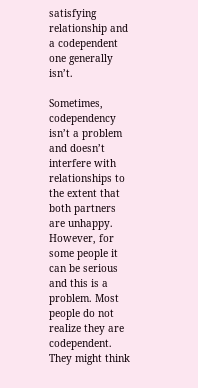satisfying relationship and a codependent one generally isn’t.

Sometimes, codependency isn’t a problem and doesn’t interfere with relationships to the extent that both partners are unhappy. However, for some people it can be serious and this is a problem. Most people do not realize they are codependent. They might think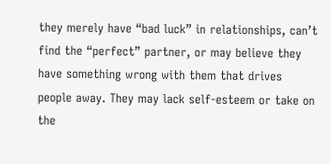they merely have “bad luck” in relationships, can’t find the “perfect” partner, or may believe they have something wrong with them that drives people away. They may lack self-esteem or take on the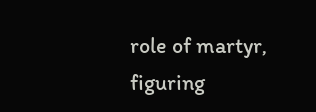role of martyr, figuring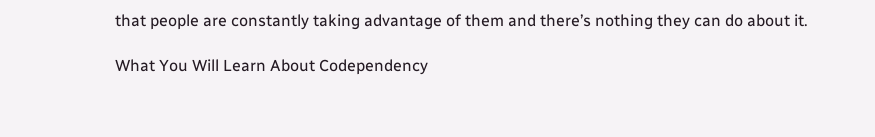that people are constantly taking advantage of them and there’s nothing they can do about it.

What You Will Learn About Codependency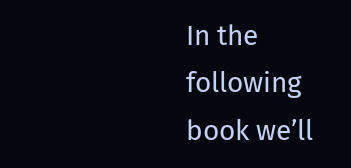In the following book we’ll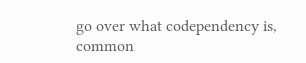go over what codependency is, common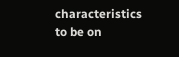characteristics to be on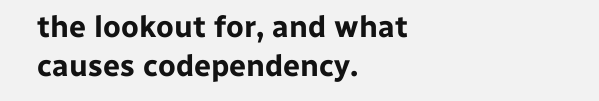the lookout for, and what causes codependency.